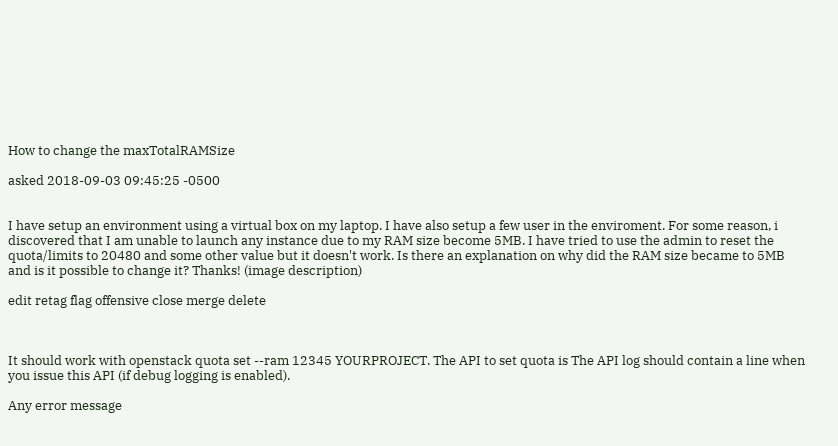How to change the maxTotalRAMSize

asked 2018-09-03 09:45:25 -0500


I have setup an environment using a virtual box on my laptop. I have also setup a few user in the enviroment. For some reason, i discovered that I am unable to launch any instance due to my RAM size become 5MB. I have tried to use the admin to reset the quota/limits to 20480 and some other value but it doesn't work. Is there an explanation on why did the RAM size became to 5MB and is it possible to change it? Thanks! (image description)

edit retag flag offensive close merge delete



It should work with openstack quota set --ram 12345 YOURPROJECT. The API to set quota is The API log should contain a line when you issue this API (if debug logging is enabled).

Any error message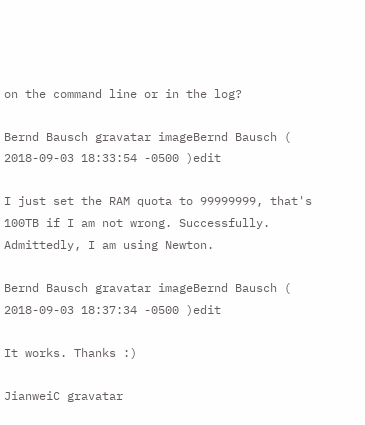on the command line or in the log?

Bernd Bausch gravatar imageBernd Bausch ( 2018-09-03 18:33:54 -0500 )edit

I just set the RAM quota to 99999999, that's 100TB if I am not wrong. Successfully. Admittedly, I am using Newton.

Bernd Bausch gravatar imageBernd Bausch ( 2018-09-03 18:37:34 -0500 )edit

It works. Thanks :)

JianweiC gravatar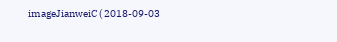imageJianweiC ( 2018-09-03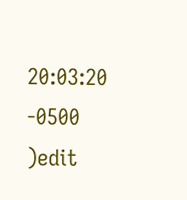20:03:20 -0500 )edit